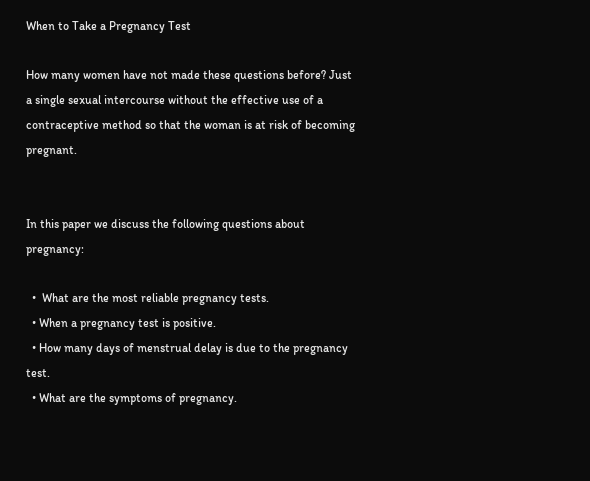When to Take a Pregnancy Test

How many women have not made these questions before? Just a single sexual intercourse without the effective use of a contraceptive method so that the woman is at risk of becoming pregnant.


In this paper we discuss the following questions about pregnancy:

  •  What are the most reliable pregnancy tests.
  • When a pregnancy test is positive.
  • How many days of menstrual delay is due to the pregnancy test.
  • What are the symptoms of pregnancy.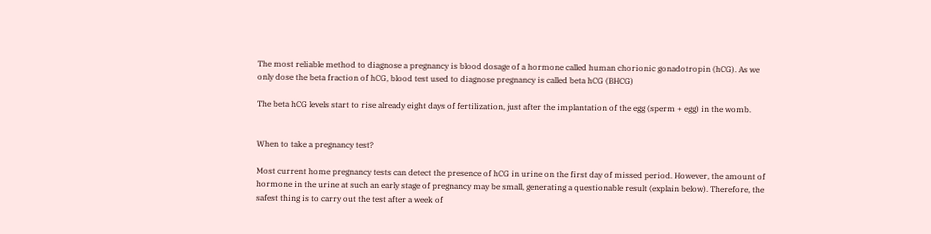The most reliable method to diagnose a pregnancy is blood dosage of a hormone called human chorionic gonadotropin (hCG). As we only dose the beta fraction of hCG, blood test used to diagnose pregnancy is called beta hCG (BHCG)

The beta hCG levels start to rise already eight days of fertilization, just after the implantation of the egg (sperm + egg) in the womb.


When to take a pregnancy test?

Most current home pregnancy tests can detect the presence of hCG in urine on the first day of missed period. However, the amount of hormone in the urine at such an early stage of pregnancy may be small, generating a questionable result (explain below). Therefore, the safest thing is to carry out the test after a week of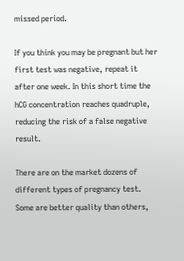missed period.

If you think you may be pregnant but her first test was negative, repeat it after one week. In this short time the hCG concentration reaches quadruple, reducing the risk of a false negative result.

There are on the market dozens of different types of pregnancy test. Some are better quality than others,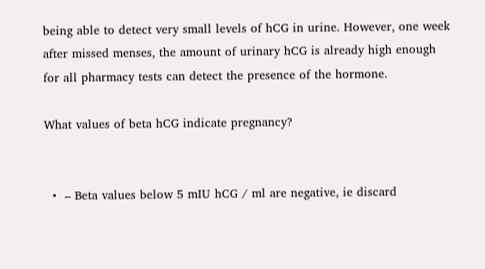being able to detect very small levels of hCG in urine. However, one week after missed menses, the amount of urinary hCG is already high enough for all pharmacy tests can detect the presence of the hormone.

What values of beta hCG indicate pregnancy?


  •  – Beta values below 5 mIU hCG / ml are negative, ie discard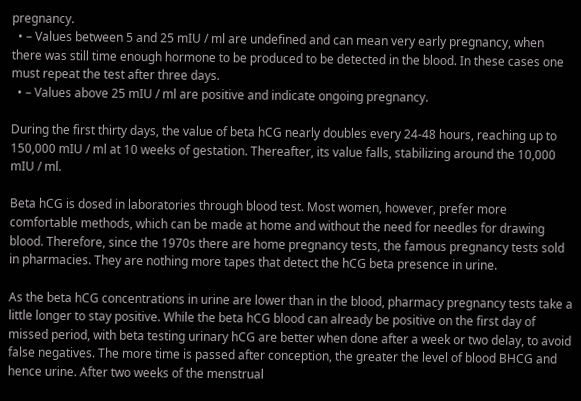pregnancy.
  • – Values between 5 and 25 mIU / ml are undefined and can mean very early pregnancy, when there was still time enough hormone to be produced to be detected in the blood. In these cases one must repeat the test after three days.
  • – Values above 25 mIU / ml are positive and indicate ongoing pregnancy.

During the first thirty days, the value of beta hCG nearly doubles every 24-48 hours, reaching up to 150,000 mIU / ml at 10 weeks of gestation. Thereafter, its value falls, stabilizing around the 10,000 mIU / ml.

Beta hCG is dosed in laboratories through blood test. Most women, however, prefer more comfortable methods, which can be made at home and without the need for needles for drawing blood. Therefore, since the 1970s there are home pregnancy tests, the famous pregnancy tests sold in pharmacies. They are nothing more tapes that detect the hCG beta presence in urine.

As the beta hCG concentrations in urine are lower than in the blood, pharmacy pregnancy tests take a little longer to stay positive. While the beta hCG blood can already be positive on the first day of missed period, with beta testing urinary hCG are better when done after a week or two delay, to avoid false negatives. The more time is passed after conception, the greater the level of blood BHCG and hence urine. After two weeks of the menstrual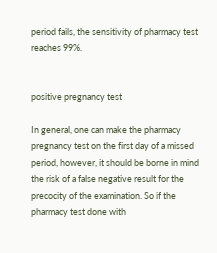period fails, the sensitivity of pharmacy test reaches 99%.


positive pregnancy test

In general, one can make the pharmacy pregnancy test on the first day of a missed period, however, it should be borne in mind the risk of a false negative result for the precocity of the examination. So if the pharmacy test done with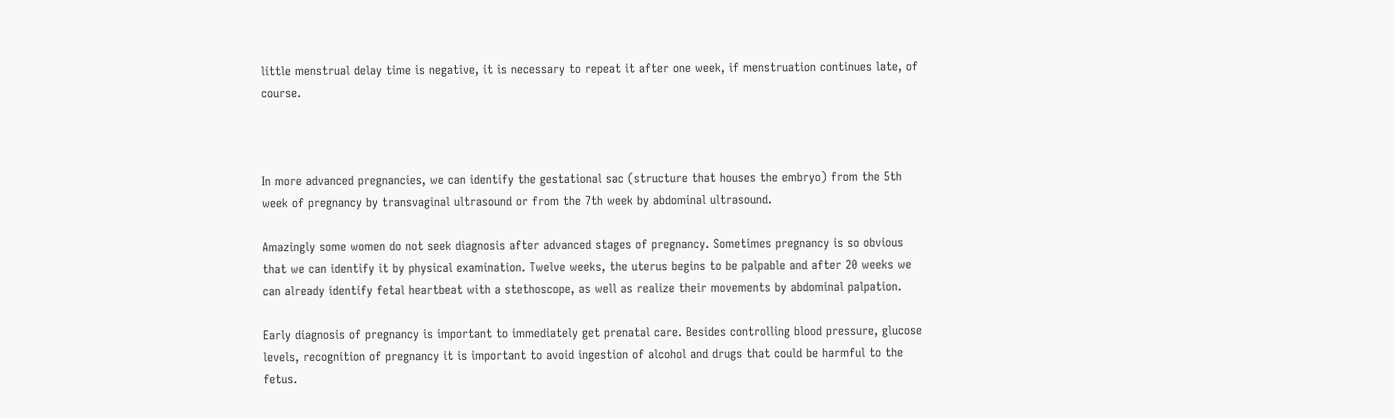little menstrual delay time is negative, it is necessary to repeat it after one week, if menstruation continues late, of course.



In more advanced pregnancies, we can identify the gestational sac (structure that houses the embryo) from the 5th week of pregnancy by transvaginal ultrasound or from the 7th week by abdominal ultrasound.

Amazingly some women do not seek diagnosis after advanced stages of pregnancy. Sometimes pregnancy is so obvious that we can identify it by physical examination. Twelve weeks, the uterus begins to be palpable and after 20 weeks we can already identify fetal heartbeat with a stethoscope, as well as realize their movements by abdominal palpation.

Early diagnosis of pregnancy is important to immediately get prenatal care. Besides controlling blood pressure, glucose levels, recognition of pregnancy it is important to avoid ingestion of alcohol and drugs that could be harmful to the fetus.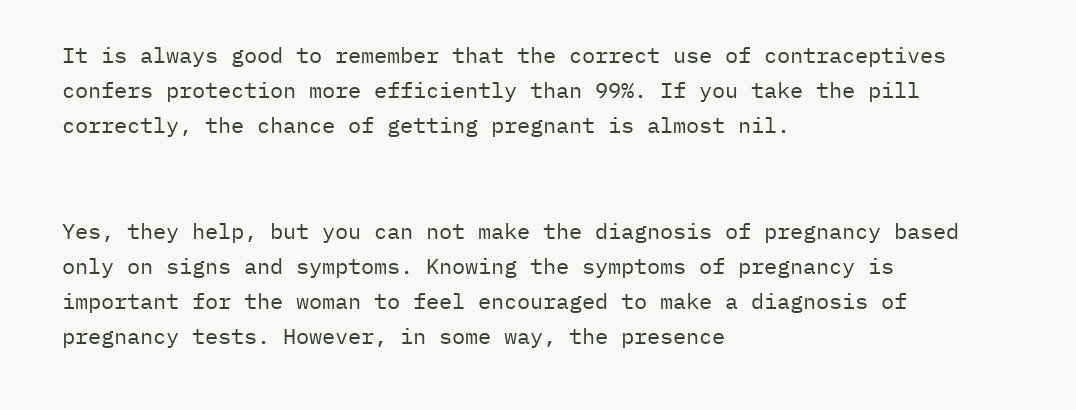It is always good to remember that the correct use of contraceptives confers protection more efficiently than 99%. If you take the pill correctly, the chance of getting pregnant is almost nil.


Yes, they help, but you can not make the diagnosis of pregnancy based only on signs and symptoms. Knowing the symptoms of pregnancy is important for the woman to feel encouraged to make a diagnosis of pregnancy tests. However, in some way, the presence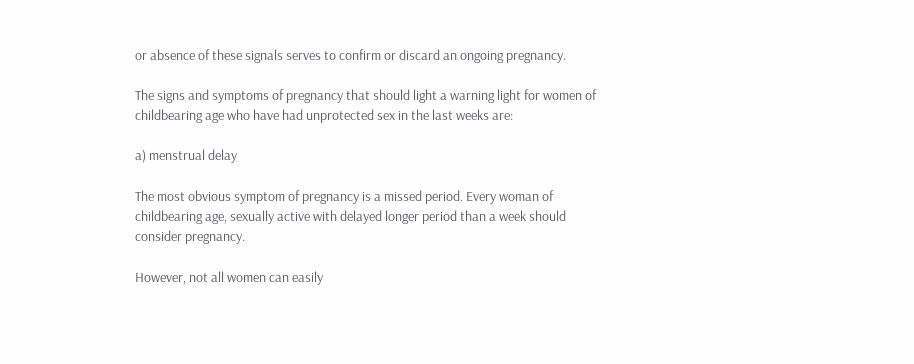or absence of these signals serves to confirm or discard an ongoing pregnancy.

The signs and symptoms of pregnancy that should light a warning light for women of childbearing age who have had unprotected sex in the last weeks are:

a) menstrual delay

The most obvious symptom of pregnancy is a missed period. Every woman of childbearing age, sexually active with delayed longer period than a week should consider pregnancy.

However, not all women can easily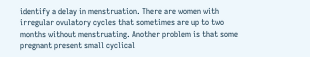identify a delay in menstruation. There are women with irregular ovulatory cycles that sometimes are up to two months without menstruating. Another problem is that some pregnant present small cyclical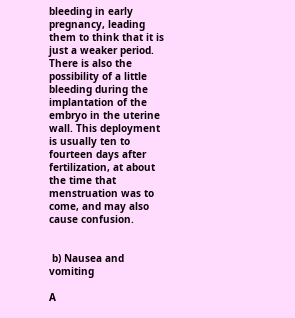bleeding in early pregnancy, leading them to think that it is just a weaker period. There is also the possibility of a little bleeding during the implantation of the embryo in the uterine wall. This deployment is usually ten to fourteen days after fertilization, at about the time that menstruation was to come, and may also cause confusion.


 b) Nausea and vomiting

A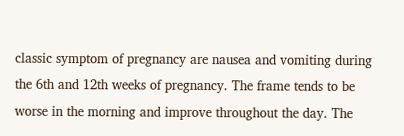classic symptom of pregnancy are nausea and vomiting during the 6th and 12th weeks of pregnancy. The frame tends to be worse in the morning and improve throughout the day. The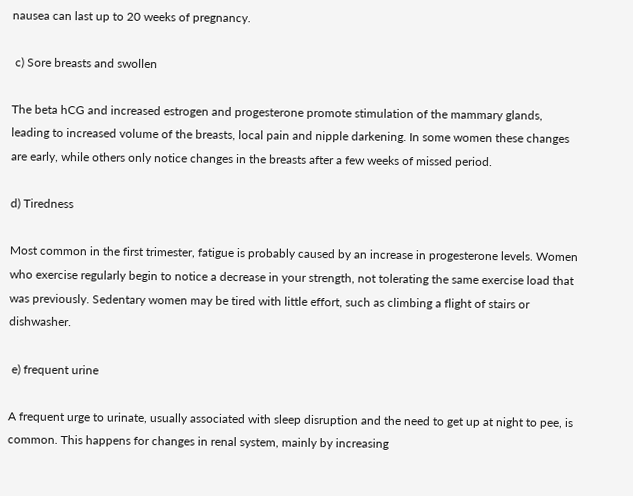nausea can last up to 20 weeks of pregnancy.

 c) Sore breasts and swollen

The beta hCG and increased estrogen and progesterone promote stimulation of the mammary glands, leading to increased volume of the breasts, local pain and nipple darkening. In some women these changes are early, while others only notice changes in the breasts after a few weeks of missed period.

d) Tiredness

Most common in the first trimester, fatigue is probably caused by an increase in progesterone levels. Women who exercise regularly begin to notice a decrease in your strength, not tolerating the same exercise load that was previously. Sedentary women may be tired with little effort, such as climbing a flight of stairs or dishwasher.

 e) frequent urine

A frequent urge to urinate, usually associated with sleep disruption and the need to get up at night to pee, is common. This happens for changes in renal system, mainly by increasing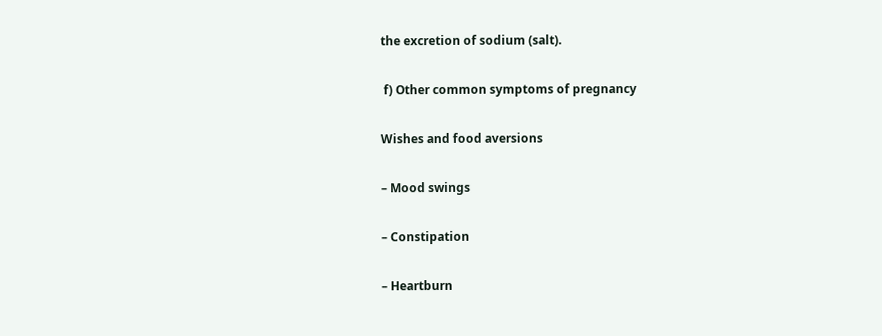the excretion of sodium (salt).

 f) Other common symptoms of pregnancy

Wishes and food aversions

– Mood swings

– Constipation

– Heartburn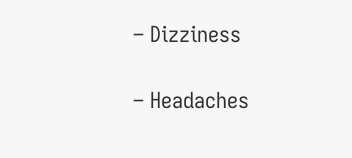– Dizziness

– Headaches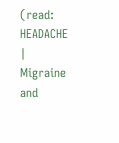(read: HEADACHE | Migraine and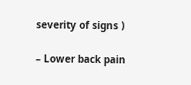severity of signs )

– Lower back pain